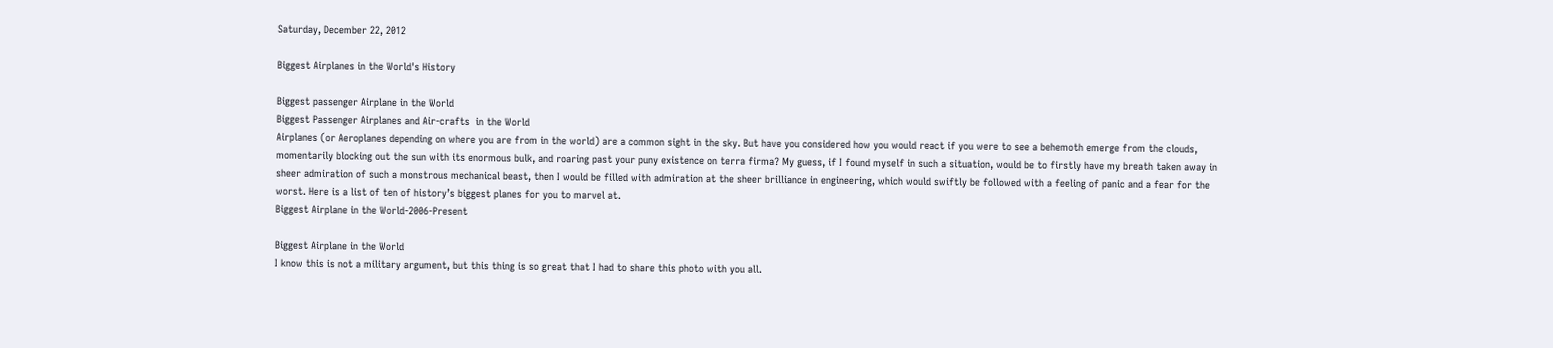Saturday, December 22, 2012

Biggest Airplanes in the World's History

Biggest passenger Airplane in the World
Biggest Passenger Airplanes and Air-crafts  in the World
Airplanes (or Aeroplanes depending on where you are from in the world) are a common sight in the sky. But have you considered how you would react if you were to see a behemoth emerge from the clouds, momentarily blocking out the sun with its enormous bulk, and roaring past your puny existence on terra firma? My guess, if I found myself in such a situation, would be to firstly have my breath taken away in sheer admiration of such a monstrous mechanical beast, then I would be filled with admiration at the sheer brilliance in engineering, which would swiftly be followed with a feeling of panic and a fear for the worst. Here is a list of ten of history’s biggest planes for you to marvel at.
Biggest Airplane in the World-2006-Present

Biggest Airplane in the World
I know this is not a military argument, but this thing is so great that I had to share this photo with you all.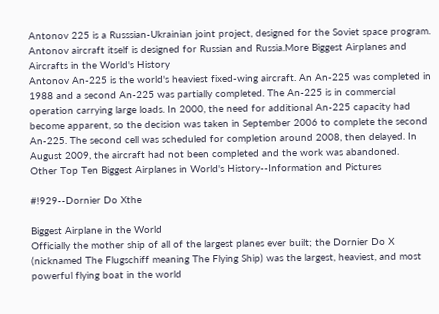Antonov 225 is a Russsian-Ukrainian joint project, designed for the Soviet space program. Antonov aircraft itself is designed for Russian and Russia.More Biggest Airplanes and Aircrafts in the World's History
Antonov An-225 is the world's heaviest fixed-wing aircraft. An An-225 was completed in 1988 and a second An-225 was partially completed. The An-225 is in commercial operation carrying large loads. In 2000, the need for additional An-225 capacity had become apparent, so the decision was taken in September 2006 to complete the second An-225. The second cell was scheduled for completion around 2008, then delayed. In August 2009, the aircraft had not been completed and the work was abandoned.
Other Top Ten Biggest Airplanes in World's History--Information and Pictures

#!929--Dornier Do Xthe

Biggest Airplane in the World
Officially the mother ship of all of the largest planes ever built; the Dornier Do X (nicknamed The Flugschiff meaning The Flying Ship) was the largest, heaviest, and most powerful flying boat in the world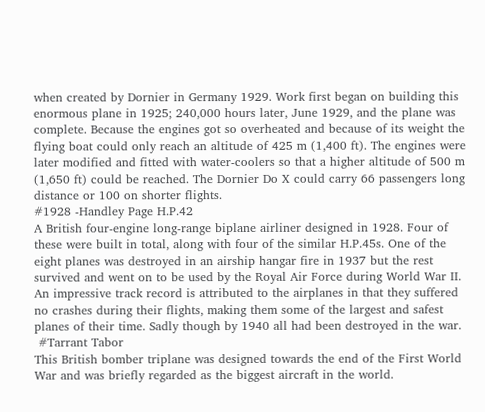when created by Dornier in Germany 1929. Work first began on building this enormous plane in 1925; 240,000 hours later, June 1929, and the plane was complete. Because the engines got so overheated and because of its weight the flying boat could only reach an altitude of 425 m (1,400 ft). The engines were later modified and fitted with water-coolers so that a higher altitude of 500 m (1,650 ft) could be reached. The Dornier Do X could carry 66 passengers long distance or 100 on shorter flights.
#1928 -Handley Page H.P.42
A British four-engine long-range biplane airliner designed in 1928. Four of these were built in total, along with four of the similar H.P.45s. One of the eight planes was destroyed in an airship hangar fire in 1937 but the rest survived and went on to be used by the Royal Air Force during World War II. An impressive track record is attributed to the airplanes in that they suffered no crashes during their flights, making them some of the largest and safest planes of their time. Sadly though by 1940 all had been destroyed in the war.
 #Tarrant Tabor
This British bomber triplane was designed towards the end of the First World War and was briefly regarded as the biggest aircraft in the world.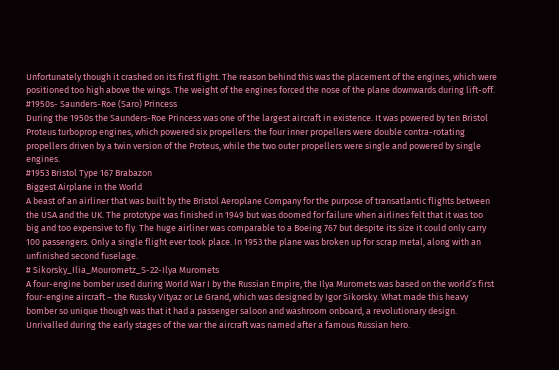Unfortunately though it crashed on its first flight. The reason behind this was the placement of the engines, which were positioned too high above the wings. The weight of the engines forced the nose of the plane downwards during lift-off.
#1950s- Saunders-Roe (Saro) Princess
During the 1950s the Saunders-Roe Princess was one of the largest aircraft in existence. It was powered by ten Bristol Proteus turboprop engines, which powered six propellers: the four inner propellers were double contra-rotating propellers driven by a twin version of the Proteus, while the two outer propellers were single and powered by single engines.
#1953 Bristol Type 167 Brabazon
Biggest Airplane in the World
A beast of an airliner that was built by the Bristol Aeroplane Company for the purpose of transatlantic flights between the USA and the UK. The prototype was finished in 1949 but was doomed for failure when airlines felt that it was too big and too expensive to fly. The huge airliner was comparable to a Boeing 767 but despite its size it could only carry 100 passengers. Only a single flight ever took place. In 1953 the plane was broken up for scrap metal, along with an unfinished second fuselage.
# Sikorsky_Ilia_Mourometz_S-22-Ilya Muromets
A four-engine bomber used during World War I by the Russian Empire, the Ilya Muromets was based on the world’s first four-engine aircraft – the Russky Vityaz or Le Grand, which was designed by Igor Sikorsky. What made this heavy bomber so unique though was that it had a passenger saloon and washroom onboard, a revolutionary design. Unrivalled during the early stages of the war the aircraft was named after a famous Russian hero.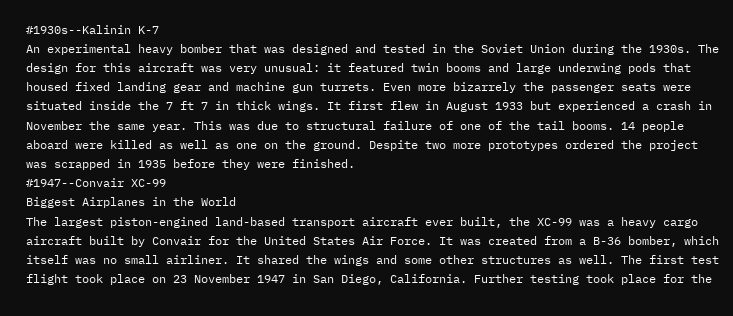#1930s--Kalinin K-7
An experimental heavy bomber that was designed and tested in the Soviet Union during the 1930s. The design for this aircraft was very unusual: it featured twin booms and large underwing pods that housed fixed landing gear and machine gun turrets. Even more bizarrely the passenger seats were situated inside the 7 ft 7 in thick wings. It first flew in August 1933 but experienced a crash in November the same year. This was due to structural failure of one of the tail booms. 14 people aboard were killed as well as one on the ground. Despite two more prototypes ordered the project was scrapped in 1935 before they were finished.
#1947--Convair XC-99
Biggest Airplanes in the World
The largest piston-engined land-based transport aircraft ever built, the XC-99 was a heavy cargo aircraft built by Convair for the United States Air Force. It was created from a B-36 bomber, which itself was no small airliner. It shared the wings and some other structures as well. The first test flight took place on 23 November 1947 in San Diego, California. Further testing took place for the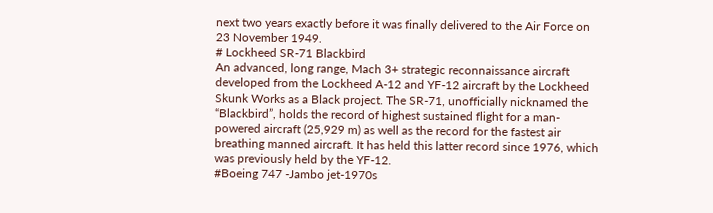next two years exactly before it was finally delivered to the Air Force on 23 November 1949.
# Lockheed SR-71 Blackbird
An advanced, long range, Mach 3+ strategic reconnaissance aircraft developed from the Lockheed A-12 and YF-12 aircraft by the Lockheed Skunk Works as a Black project. The SR-71, unofficially nicknamed the “Blackbird”, holds the record of highest sustained flight for a man-powered aircraft (25,929 m) as well as the record for the fastest air breathing manned aircraft. It has held this latter record since 1976, which was previously held by the YF-12.
#Boeing 747 -Jambo jet-1970s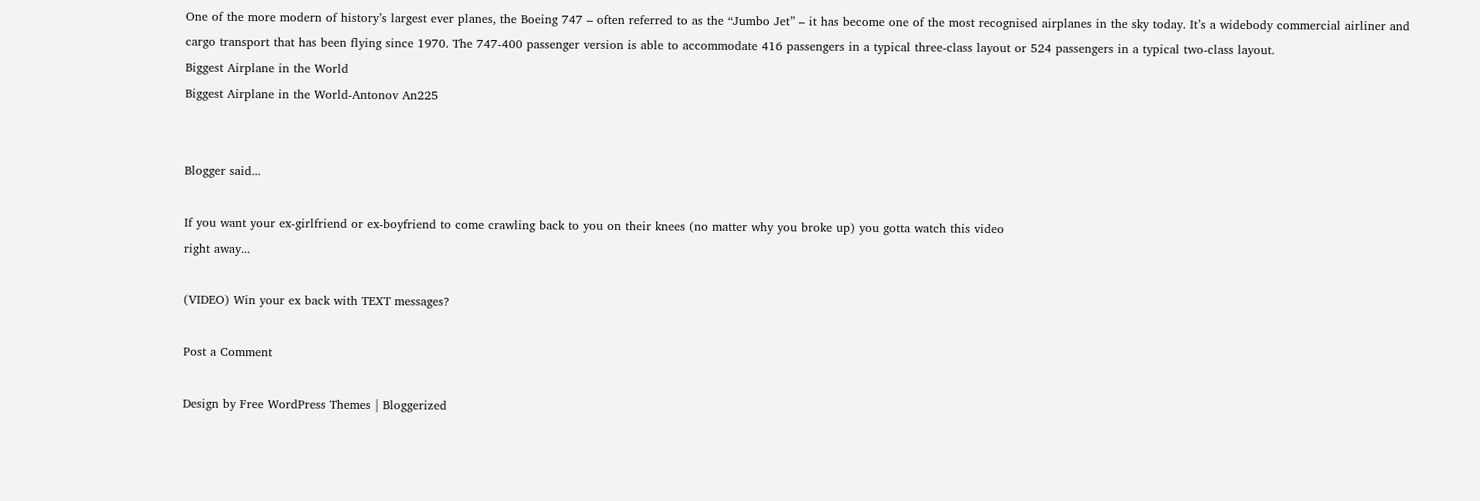One of the more modern of history’s largest ever planes, the Boeing 747 – often referred to as the “Jumbo Jet” – it has become one of the most recognised airplanes in the sky today. It’s a widebody commercial airliner and cargo transport that has been flying since 1970. The 747-400 passenger version is able to accommodate 416 passengers in a typical three-class layout or 524 passengers in a typical two-class layout.
Biggest Airplane in the World
Biggest Airplane in the World-Antonov An225


Blogger said...

If you want your ex-girlfriend or ex-boyfriend to come crawling back to you on their knees (no matter why you broke up) you gotta watch this video
right away...

(VIDEO) Win your ex back with TEXT messages?

Post a Comment

Design by Free WordPress Themes | Bloggerized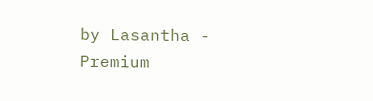by Lasantha - Premium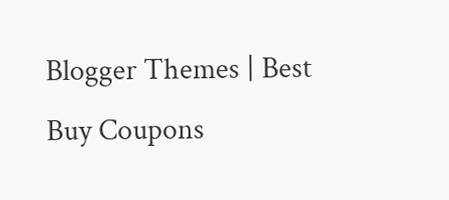Blogger Themes | Best Buy Coupons